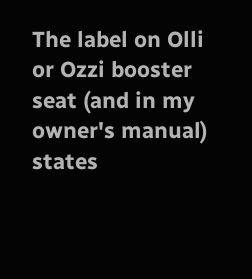The label on Olli or Ozzi booster seat (and in my owner's manual) states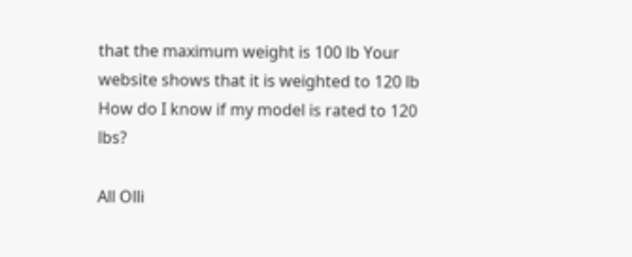that the maximum weight is 100 lb Your website shows that it is weighted to 120 lb How do I know if my model is rated to 120 lbs?

All Olli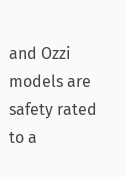and Ozzi models are safety rated to a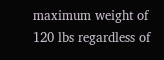maximum weight of 120 lbs regardless of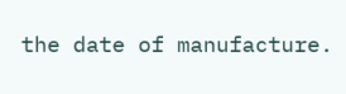the date of manufacture.